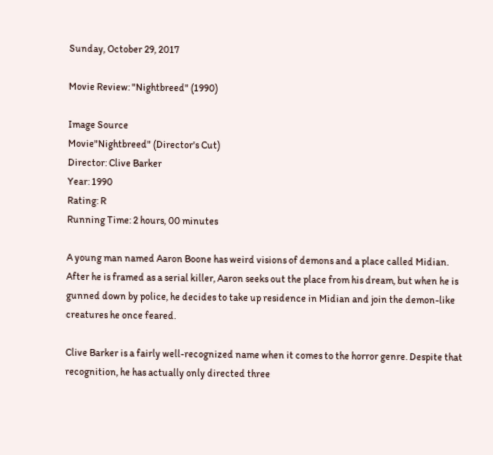Sunday, October 29, 2017

Movie Review: "Nightbreed" (1990)

Image Source
Movie"Nightbreed" (Director's Cut)
Director: Clive Barker
Year: 1990
Rating: R
Running Time: 2 hours, 00 minutes

A young man named Aaron Boone has weird visions of demons and a place called Midian. After he is framed as a serial killer, Aaron seeks out the place from his dream, but when he is gunned down by police, he decides to take up residence in Midian and join the demon-like creatures he once feared.

Clive Barker is a fairly well-recognized name when it comes to the horror genre. Despite that recognition, he has actually only directed three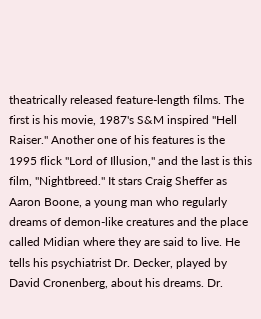theatrically released feature-length films. The first is his movie, 1987's S&M inspired "Hell Raiser." Another one of his features is the 1995 flick "Lord of Illusion," and the last is this film, "Nightbreed." It stars Craig Sheffer as Aaron Boone, a young man who regularly dreams of demon-like creatures and the place called Midian where they are said to live. He tells his psychiatrist Dr. Decker, played by David Cronenberg, about his dreams. Dr.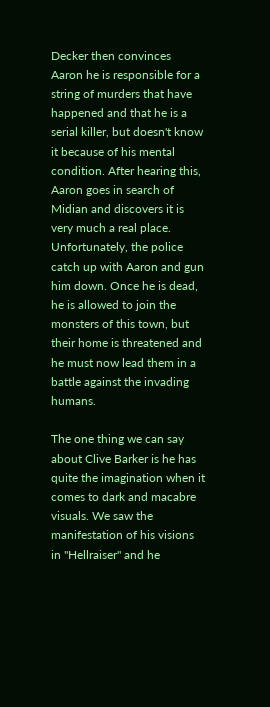Decker then convinces Aaron he is responsible for a string of murders that have happened and that he is a serial killer, but doesn't know it because of his mental condition. After hearing this, Aaron goes in search of Midian and discovers it is very much a real place. Unfortunately, the police catch up with Aaron and gun him down. Once he is dead, he is allowed to join the monsters of this town, but their home is threatened and he must now lead them in a battle against the invading humans.

The one thing we can say about Clive Barker is he has quite the imagination when it comes to dark and macabre visuals. We saw the manifestation of his visions in "Hellraiser" and he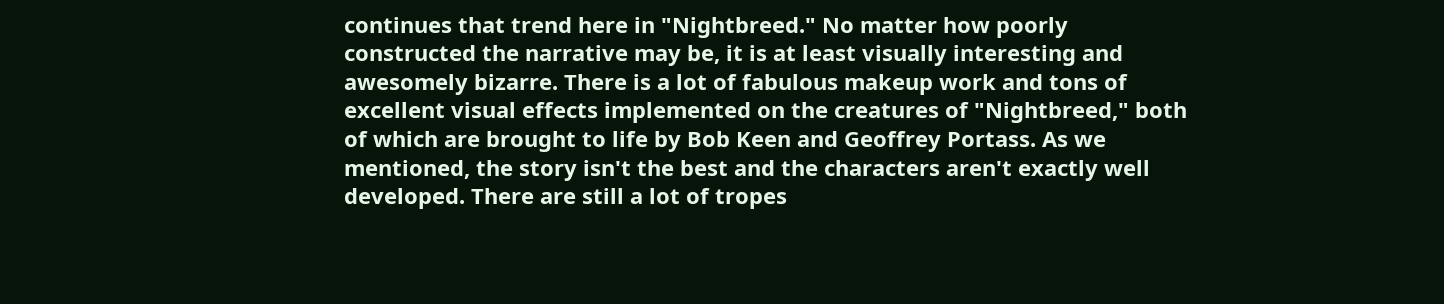continues that trend here in "Nightbreed." No matter how poorly constructed the narrative may be, it is at least visually interesting and awesomely bizarre. There is a lot of fabulous makeup work and tons of excellent visual effects implemented on the creatures of "Nightbreed," both of which are brought to life by Bob Keen and Geoffrey Portass. As we mentioned, the story isn't the best and the characters aren't exactly well developed. There are still a lot of tropes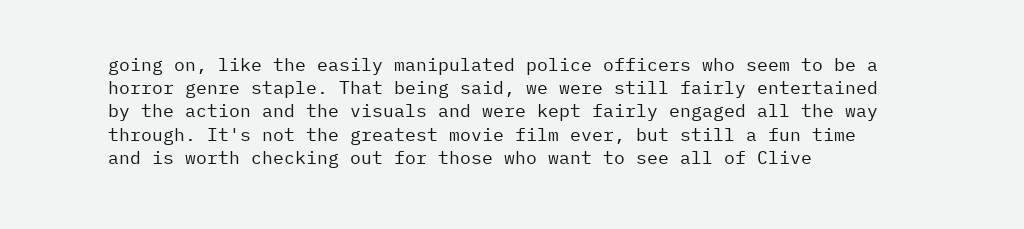going on, like the easily manipulated police officers who seem to be a horror genre staple. That being said, we were still fairly entertained by the action and the visuals and were kept fairly engaged all the way through. It's not the greatest movie film ever, but still a fun time and is worth checking out for those who want to see all of Clive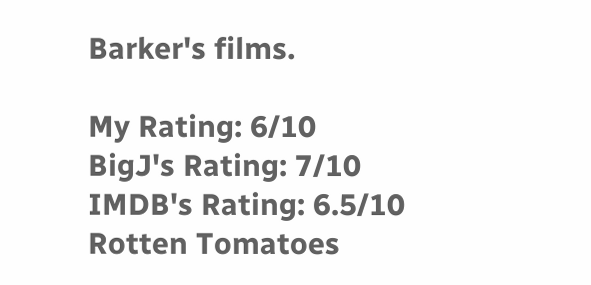Barker's films.

My Rating: 6/10
BigJ's Rating: 7/10
IMDB's Rating: 6.5/10
Rotten Tomatoes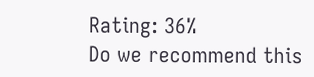Rating: 36%
Do we recommend this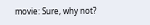movie: Sure, why not?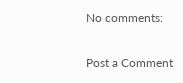No comments:

Post a Comment